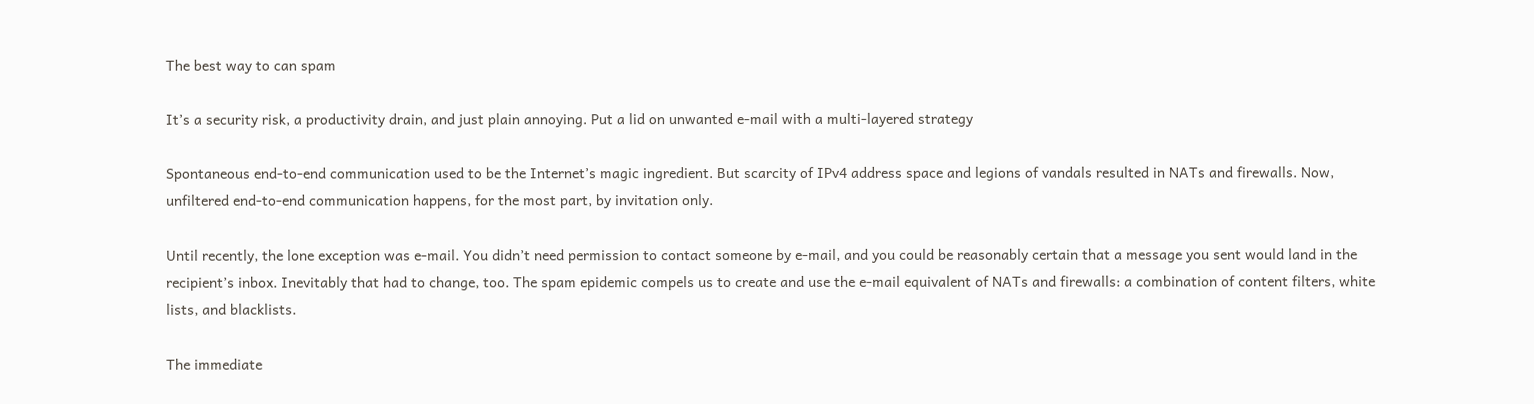The best way to can spam

It’s a security risk, a productivity drain, and just plain annoying. Put a lid on unwanted e-mail with a multi-layered strategy

Spontaneous end-to-end communication used to be the Internet’s magic ingredient. But scarcity of IPv4 address space and legions of vandals resulted in NATs and firewalls. Now, unfiltered end-to-end communication happens, for the most part, by invitation only.

Until recently, the lone exception was e-mail. You didn’t need permission to contact someone by e-mail, and you could be reasonably certain that a message you sent would land in the recipient’s inbox. Inevitably that had to change, too. The spam epidemic compels us to create and use the e-mail equivalent of NATs and firewalls: a combination of content filters, white lists, and blacklists.

The immediate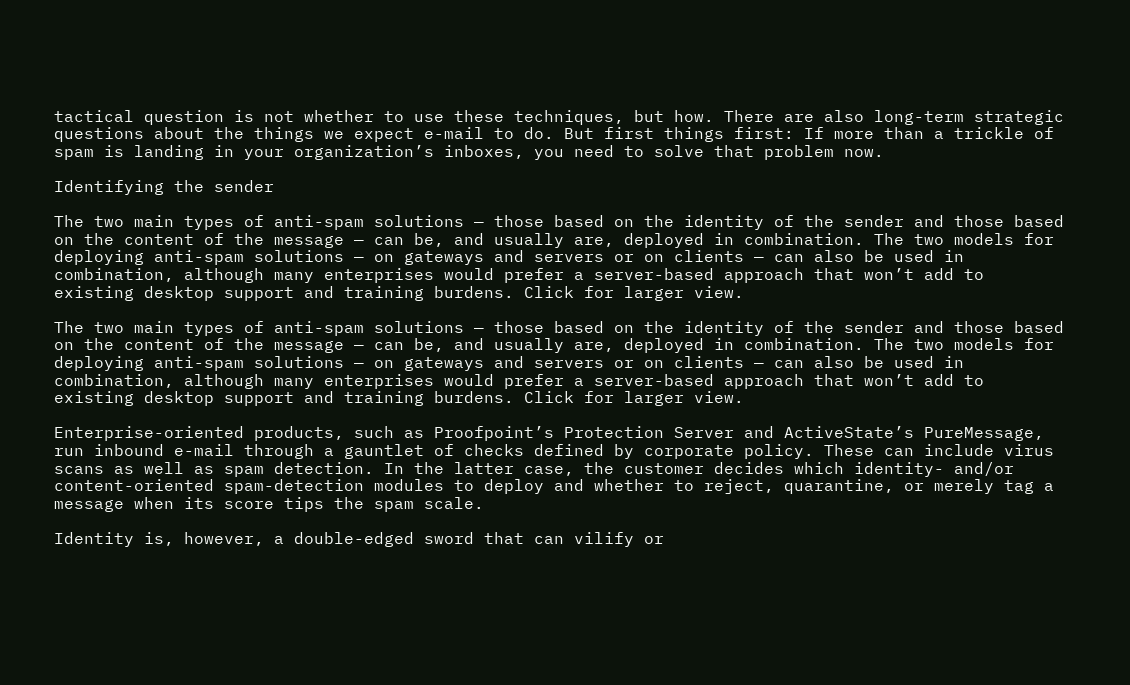tactical question is not whether to use these techniques, but how. There are also long-term strategic questions about the things we expect e-mail to do. But first things first: If more than a trickle of spam is landing in your organization’s inboxes, you need to solve that problem now.

Identifying the sender

The two main types of anti-spam solutions — those based on the identity of the sender and those based on the content of the message — can be, and usually are, deployed in combination. The two models for deploying anti-spam solutions — on gateways and servers or on clients — can also be used in combination, although many enterprises would prefer a server-based approach that won’t add to existing desktop support and training burdens. Click for larger view.

The two main types of anti-spam solutions — those based on the identity of the sender and those based on the content of the message — can be, and usually are, deployed in combination. The two models for deploying anti-spam solutions — on gateways and servers or on clients — can also be used in combination, although many enterprises would prefer a server-based approach that won’t add to existing desktop support and training burdens. Click for larger view.

Enterprise-oriented products, such as Proofpoint’s Protection Server and ActiveState’s PureMessage, run inbound e-mail through a gauntlet of checks defined by corporate policy. These can include virus scans as well as spam detection. In the latter case, the customer decides which identity- and/or content-oriented spam-detection modules to deploy and whether to reject, quarantine, or merely tag a message when its score tips the spam scale.

Identity is, however, a double-edged sword that can vilify or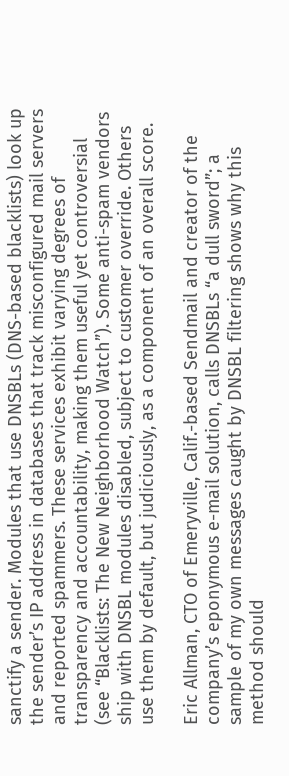sanctify a sender. Modules that use DNSBLs (DNS-based blacklists) look up the sender’s IP address in databases that track misconfigured mail servers and reported spammers. These services exhibit varying degrees of transparency and accountability, making them useful yet controversial (see “Blacklists: The New Neighborhood Watch”). Some anti-spam vendors ship with DNSBL modules disabled, subject to customer override. Others use them by default, but judiciously, as a component of an overall score.

Eric Allman, CTO of Emeryville, Calif.-based Sendmail and creator of the company’s eponymous e-mail solution, calls DNSBLs “a dull sword”; a sample of my own messages caught by DNSBL filtering shows why this method should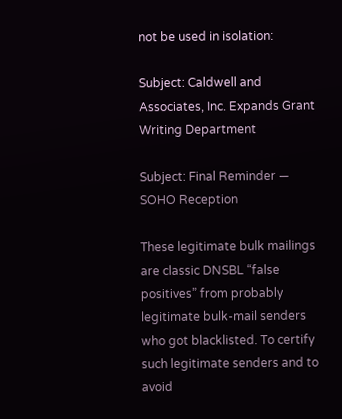not be used in isolation:

Subject: Caldwell and Associates, Inc. Expands Grant Writing Department

Subject: Final Reminder — SOHO Reception

These legitimate bulk mailings are classic DNSBL “false positives” from probably legitimate bulk-mail senders who got blacklisted. To certify such legitimate senders and to avoid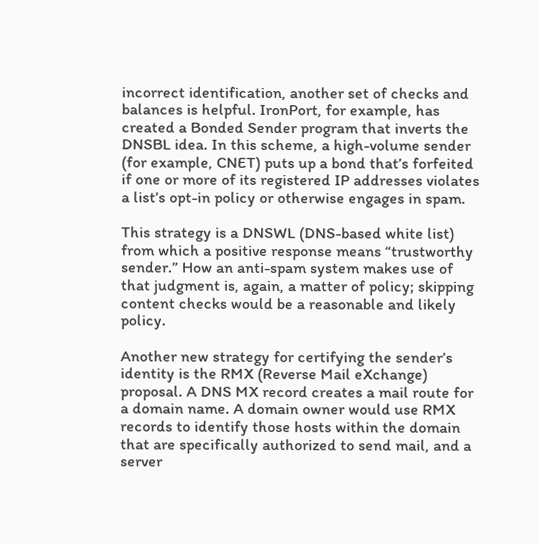incorrect identification, another set of checks and balances is helpful. IronPort, for example, has created a Bonded Sender program that inverts the DNSBL idea. In this scheme, a high-volume sender (for example, CNET) puts up a bond that’s forfeited if one or more of its registered IP addresses violates a list’s opt-in policy or otherwise engages in spam.

This strategy is a DNSWL (DNS-based white list) from which a positive response means “trustworthy sender.” How an anti-spam system makes use of that judgment is, again, a matter of policy; skipping content checks would be a reasonable and likely policy.

Another new strategy for certifying the sender’s identity is the RMX (Reverse Mail eXchange) proposal. A DNS MX record creates a mail route for a domain name. A domain owner would use RMX records to identify those hosts within the domain that are specifically authorized to send mail, and a server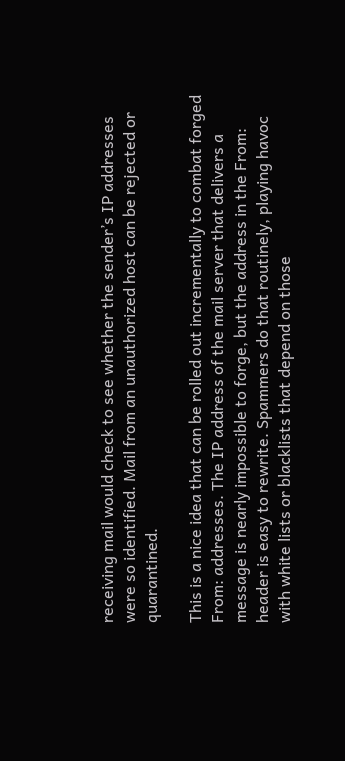receiving mail would check to see whether the sender’s IP addresses were so identified. Mail from an unauthorized host can be rejected or quarantined.

This is a nice idea that can be rolled out incrementally to combat forged From: addresses. The IP address of the mail server that delivers a message is nearly impossible to forge, but the address in the From: header is easy to rewrite. Spammers do that routinely, playing havoc with white lists or blacklists that depend on those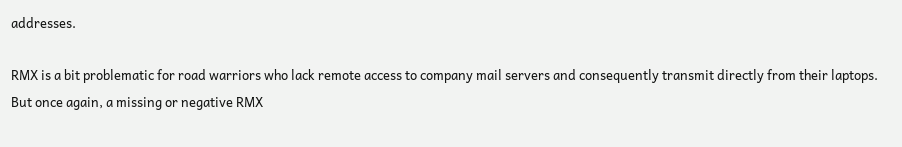addresses.

RMX is a bit problematic for road warriors who lack remote access to company mail servers and consequently transmit directly from their laptops. But once again, a missing or negative RMX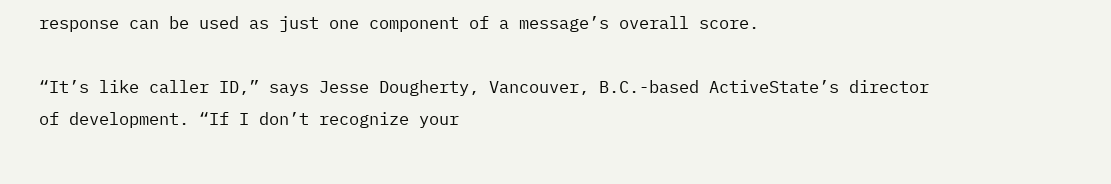response can be used as just one component of a message’s overall score.

“It’s like caller ID,” says Jesse Dougherty, Vancouver, B.C.-based ActiveState’s director of development. “If I don’t recognize your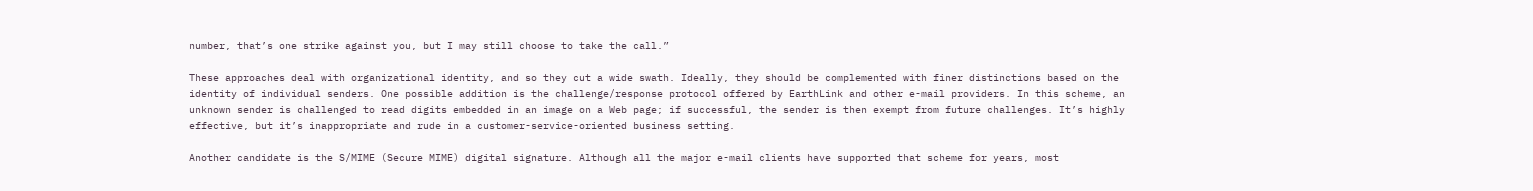number, that’s one strike against you, but I may still choose to take the call.”

These approaches deal with organizational identity, and so they cut a wide swath. Ideally, they should be complemented with finer distinctions based on the identity of individual senders. One possible addition is the challenge/response protocol offered by EarthLink and other e-mail providers. In this scheme, an unknown sender is challenged to read digits embedded in an image on a Web page; if successful, the sender is then exempt from future challenges. It’s highly effective, but it’s inappropriate and rude in a customer-service-oriented business setting.

Another candidate is the S/MIME (Secure MIME) digital signature. Although all the major e-mail clients have supported that scheme for years, most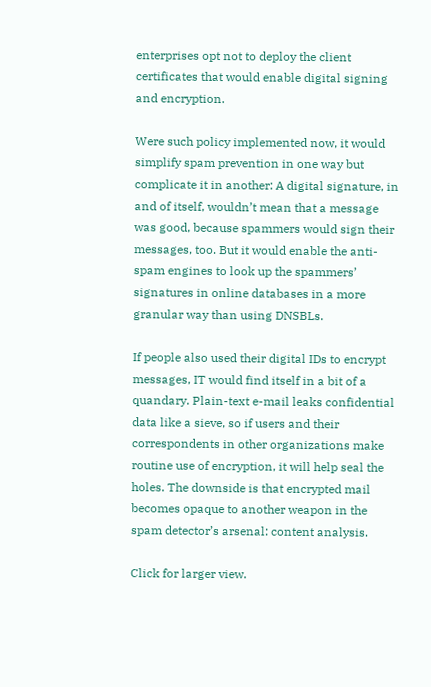enterprises opt not to deploy the client certificates that would enable digital signing and encryption.

Were such policy implemented now, it would simplify spam prevention in one way but complicate it in another: A digital signature, in and of itself, wouldn’t mean that a message was good, because spammers would sign their messages, too. But it would enable the anti-spam engines to look up the spammers’ signatures in online databases in a more granular way than using DNSBLs.

If people also used their digital IDs to encrypt messages, IT would find itself in a bit of a quandary. Plain-text e-mail leaks confidential data like a sieve, so if users and their correspondents in other organizations make routine use of encryption, it will help seal the holes. The downside is that encrypted mail becomes opaque to another weapon in the spam detector’s arsenal: content analysis.

Click for larger view.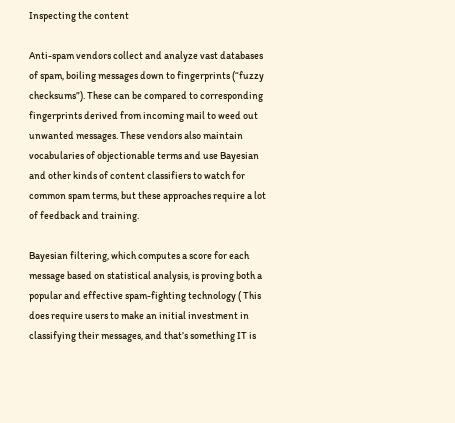Inspecting the content

Anti-spam vendors collect and analyze vast databases of spam, boiling messages down to fingerprints (“fuzzy checksums”). These can be compared to corresponding fingerprints derived from incoming mail to weed out unwanted messages. These vendors also maintain vocabularies of objectionable terms and use Bayesian and other kinds of content classifiers to watch for common spam terms, but these approaches require a lot of feedback and training.

Bayesian filtering, which computes a score for each message based on statistical analysis, is proving both a popular and effective spam-fighting technology ( This does require users to make an initial investment in classifying their messages, and that’s something IT is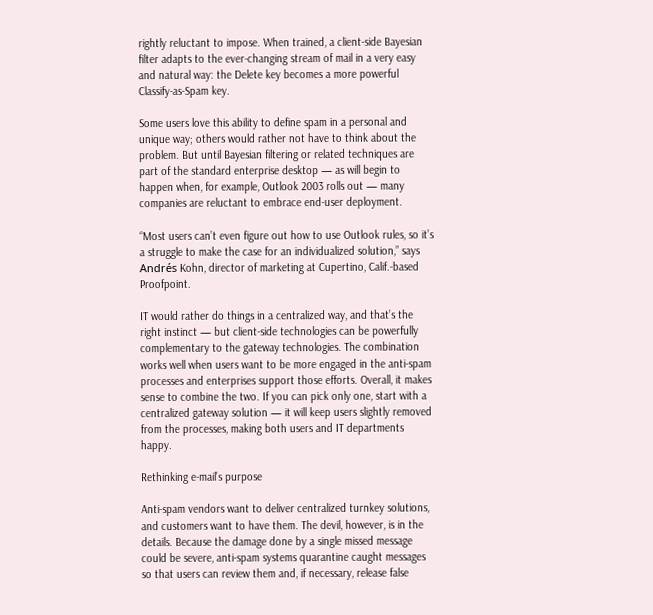rightly reluctant to impose. When trained, a client-side Bayesian filter adapts to the ever-changing stream of mail in a very easy and natural way: the Delete key becomes a more powerful Classify-as-Spam key.

Some users love this ability to define spam in a personal and unique way; others would rather not have to think about the problem. But until Bayesian filtering or related techniques are part of the standard enterprise desktop — as will begin to happen when, for example, Outlook 2003 rolls out — many companies are reluctant to embrace end-user deployment.

“Most users can’t even figure out how to use Outlook rules, so it’s a struggle to make the case for an individualized solution,” says Andrés Kohn, director of marketing at Cupertino, Calif.-based Proofpoint.

IT would rather do things in a centralized way, and that’s the right instinct — but client-side technologies can be powerfully complementary to the gateway technologies. The combination works well when users want to be more engaged in the anti-spam processes and enterprises support those efforts. Overall, it makes sense to combine the two. If you can pick only one, start with a centralized gateway solution — it will keep users slightly removed from the processes, making both users and IT departments happy.

Rethinking e-mail’s purpose

Anti-spam vendors want to deliver centralized turnkey solutions, and customers want to have them. The devil, however, is in the details. Because the damage done by a single missed message could be severe, anti-spam systems quarantine caught messages so that users can review them and, if necessary, release false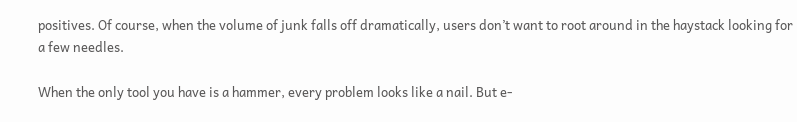positives. Of course, when the volume of junk falls off dramatically, users don’t want to root around in the haystack looking for a few needles.

When the only tool you have is a hammer, every problem looks like a nail. But e-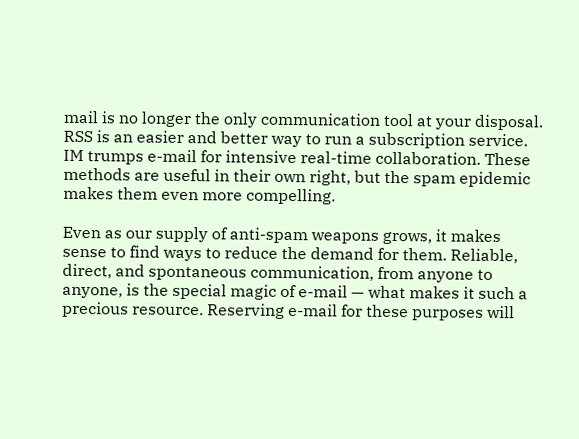mail is no longer the only communication tool at your disposal. RSS is an easier and better way to run a subscription service. IM trumps e-mail for intensive real-time collaboration. These methods are useful in their own right, but the spam epidemic makes them even more compelling.

Even as our supply of anti-spam weapons grows, it makes sense to find ways to reduce the demand for them. Reliable, direct, and spontaneous communication, from anyone to anyone, is the special magic of e-mail — what makes it such a precious resource. Reserving e-mail for these purposes will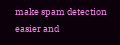make spam detection easier and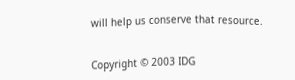will help us conserve that resource.


Copyright © 2003 IDG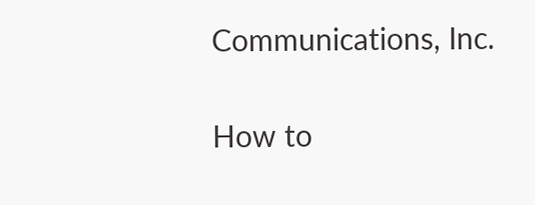Communications, Inc.

How to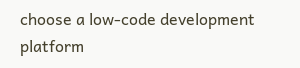choose a low-code development platform